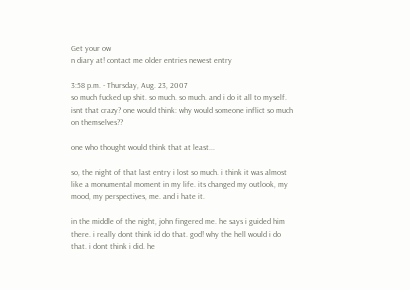Get your ow
n diary at! contact me older entries newest entry

3:58 p.m. - Thursday, Aug. 23, 2007
so much fucked up shit. so much. so much. and i do it all to myself. isnt that crazy? one would think: why would someone inflict so much on themselves??

one who thought would think that at least...

so, the night of that last entry i lost so much. i think it was almost like a monumental moment in my life. its changed my outlook, my mood, my perspectives, me. and i hate it.

in the middle of the night, john fingered me. he says i guided him there. i really dont think id do that. god! why the hell would i do that. i dont think i did. he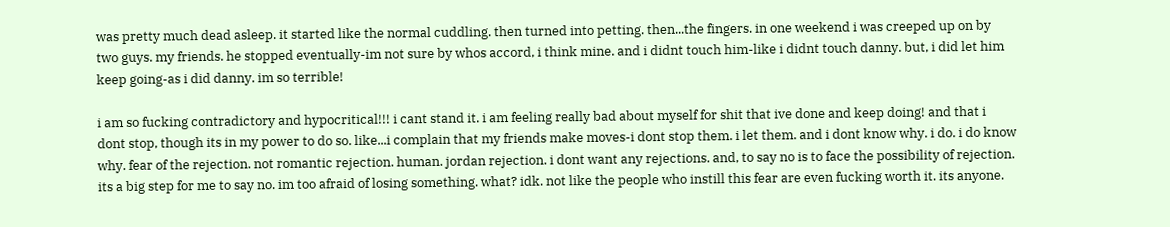was pretty much dead asleep. it started like the normal cuddling. then turned into petting. then...the fingers. in one weekend i was creeped up on by two guys. my friends. he stopped eventually-im not sure by whos accord, i think mine. and i didnt touch him-like i didnt touch danny. but, i did let him keep going-as i did danny. im so terrible!

i am so fucking contradictory and hypocritical!!! i cant stand it. i am feeling really bad about myself for shit that ive done and keep doing! and that i dont stop, though its in my power to do so. like...i complain that my friends make moves-i dont stop them. i let them. and i dont know why. i do. i do know why. fear of the rejection. not romantic rejection. human. jordan rejection. i dont want any rejections. and, to say no is to face the possibility of rejection. its a big step for me to say no. im too afraid of losing something. what? idk. not like the people who instill this fear are even fucking worth it. its anyone.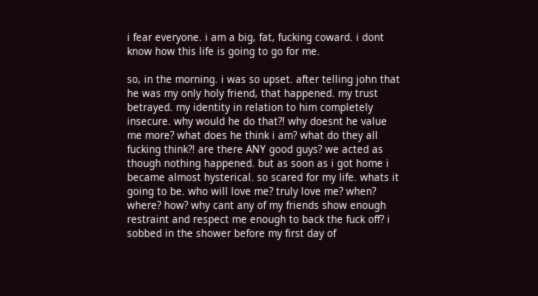i fear everyone. i am a big, fat, fucking coward. i dont know how this life is going to go for me.

so, in the morning. i was so upset. after telling john that he was my only holy friend, that happened. my trust betrayed. my identity in relation to him completely insecure. why would he do that?! why doesnt he value me more? what does he think i am? what do they all fucking think?! are there ANY good guys? we acted as though nothing happened. but as soon as i got home i became almost hysterical. so scared for my life. whats it going to be. who will love me? truly love me? when? where? how? why cant any of my friends show enough restraint and respect me enough to back the fuck off? i sobbed in the shower before my first day of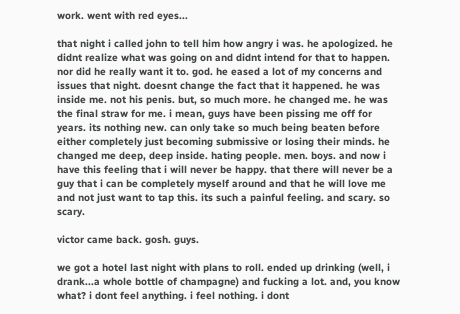work. went with red eyes...

that night i called john to tell him how angry i was. he apologized. he didnt realize what was going on and didnt intend for that to happen. nor did he really want it to. god. he eased a lot of my concerns and issues that night. doesnt change the fact that it happened. he was inside me. not his penis. but, so much more. he changed me. he was the final straw for me. i mean, guys have been pissing me off for years. its nothing new. can only take so much being beaten before either completely just becoming submissive or losing their minds. he changed me deep, deep inside. hating people. men. boys. and now i have this feeling that i will never be happy. that there will never be a guy that i can be completely myself around and that he will love me and not just want to tap this. its such a painful feeling. and scary. so scary.

victor came back. gosh. guys.

we got a hotel last night with plans to roll. ended up drinking (well, i drank...a whole bottle of champagne) and fucking a lot. and, you know what? i dont feel anything. i feel nothing. i dont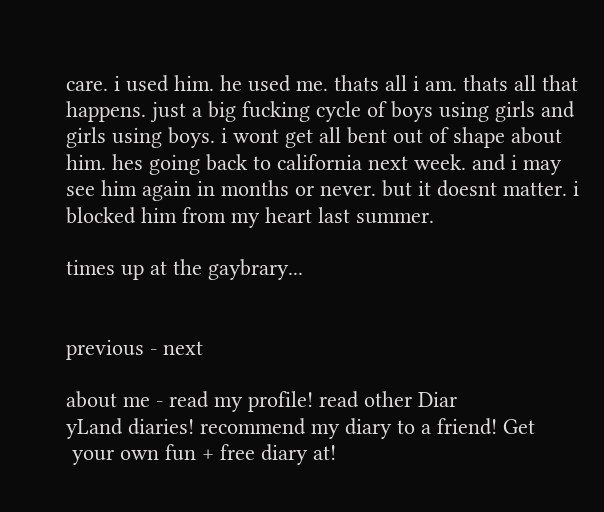care. i used him. he used me. thats all i am. thats all that happens. just a big fucking cycle of boys using girls and girls using boys. i wont get all bent out of shape about him. hes going back to california next week. and i may see him again in months or never. but it doesnt matter. i blocked him from my heart last summer.

times up at the gaybrary...


previous - next

about me - read my profile! read other Diar
yLand diaries! recommend my diary to a friend! Get
 your own fun + free diary at!